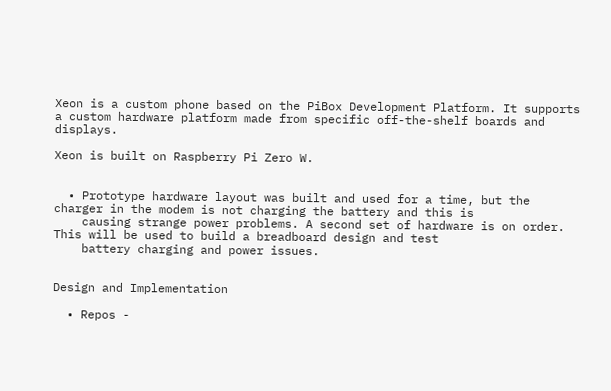Xeon is a custom phone based on the PiBox Development Platform. It supports a custom hardware platform made from specific off-the-shelf boards and displays.

Xeon is built on Raspberry Pi Zero W.


  • Prototype hardware layout was built and used for a time, but the charger in the modem is not charging the battery and this is
    causing strange power problems. A second set of hardware is on order. This will be used to build a breadboard design and test
    battery charging and power issues.


Design and Implementation

  • Repos -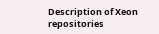Description of Xeon repositories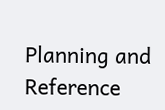Planning and Reference